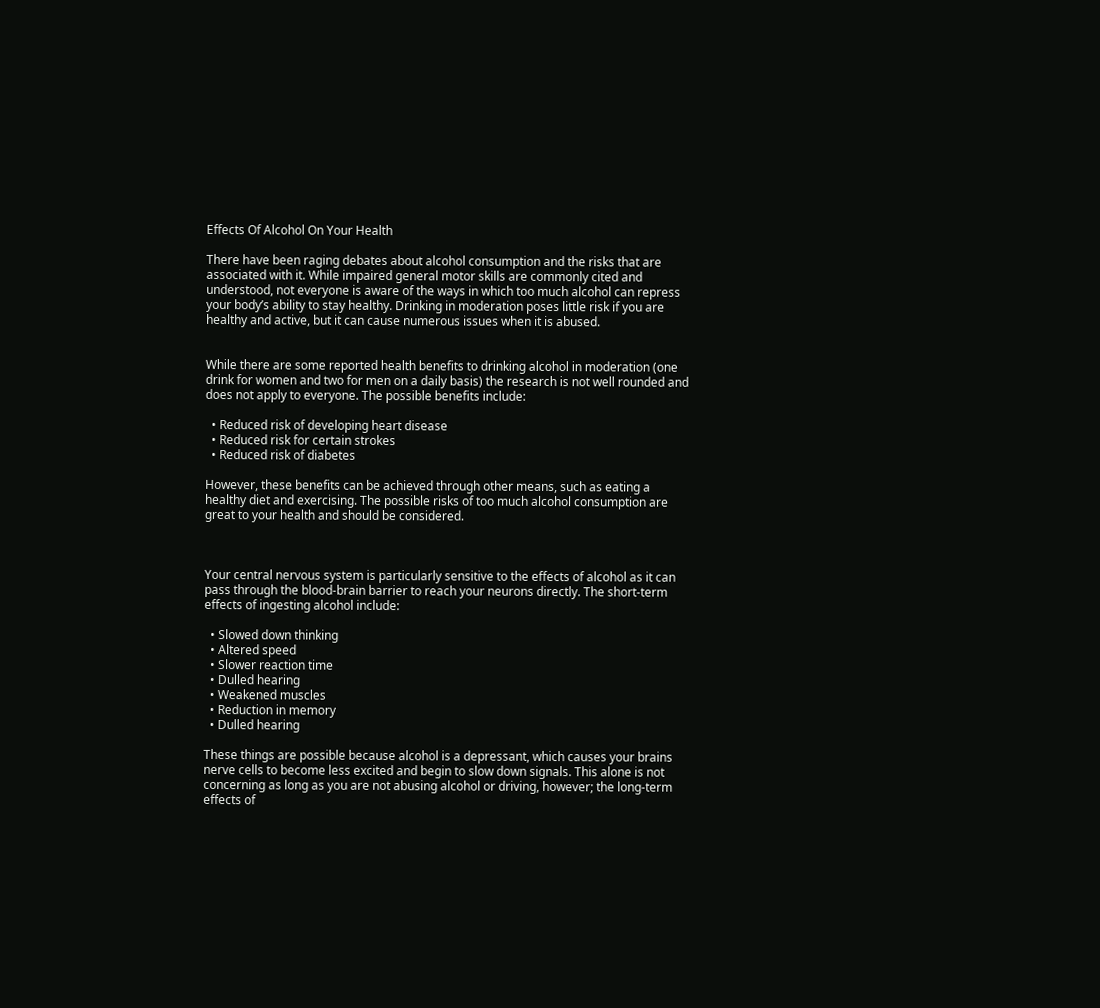Effects Of Alcohol On Your Health

There have been raging debates about alcohol consumption and the risks that are associated with it. While impaired general motor skills are commonly cited and understood, not everyone is aware of the ways in which too much alcohol can repress your body’s ability to stay healthy. Drinking in moderation poses little risk if you are healthy and active, but it can cause numerous issues when it is abused.


While there are some reported health benefits to drinking alcohol in moderation (one drink for women and two for men on a daily basis) the research is not well rounded and does not apply to everyone. The possible benefits include:

  • Reduced risk of developing heart disease
  • Reduced risk for certain strokes
  • Reduced risk of diabetes

However, these benefits can be achieved through other means, such as eating a healthy diet and exercising. The possible risks of too much alcohol consumption are great to your health and should be considered.



Your central nervous system is particularly sensitive to the effects of alcohol as it can pass through the blood-brain barrier to reach your neurons directly. The short-term effects of ingesting alcohol include:

  • Slowed down thinking
  • Altered speed
  • Slower reaction time
  • Dulled hearing
  • Weakened muscles
  • Reduction in memory
  • Dulled hearing

These things are possible because alcohol is a depressant, which causes your brains nerve cells to become less excited and begin to slow down signals. This alone is not concerning as long as you are not abusing alcohol or driving, however; the long-term effects of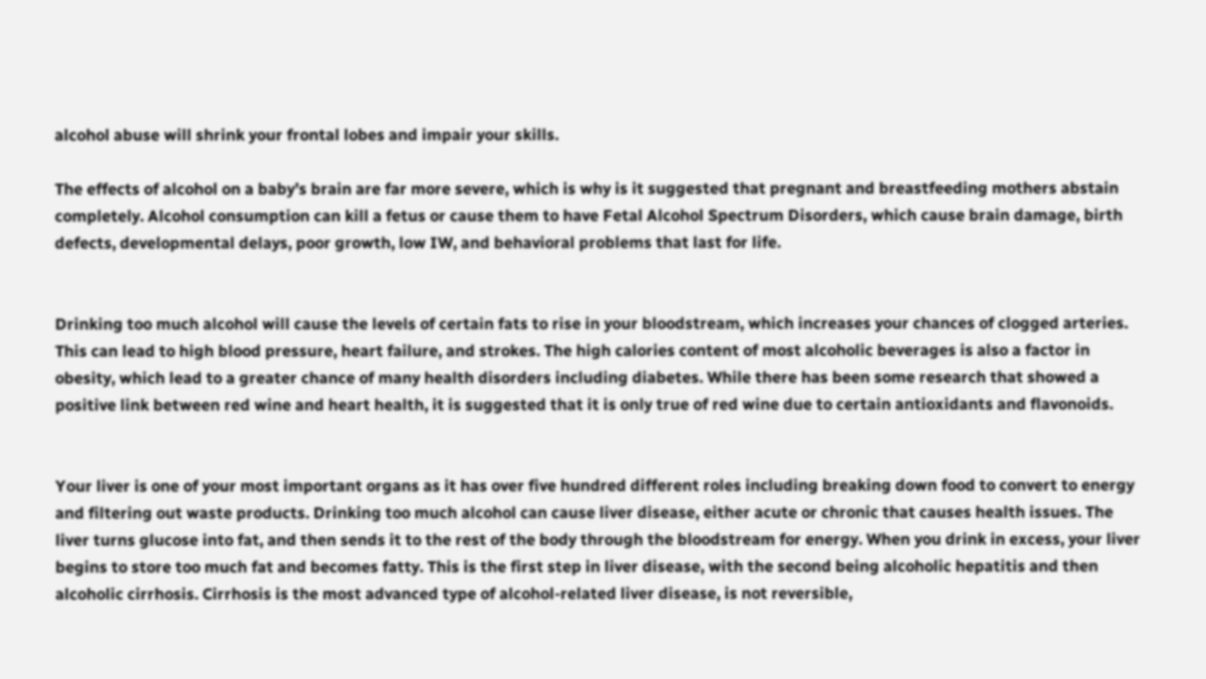alcohol abuse will shrink your frontal lobes and impair your skills.

The effects of alcohol on a baby’s brain are far more severe, which is why is it suggested that pregnant and breastfeeding mothers abstain completely. Alcohol consumption can kill a fetus or cause them to have Fetal Alcohol Spectrum Disorders, which cause brain damage, birth defects, developmental delays, poor growth, low IW, and behavioral problems that last for life.


Drinking too much alcohol will cause the levels of certain fats to rise in your bloodstream, which increases your chances of clogged arteries. This can lead to high blood pressure, heart failure, and strokes. The high calories content of most alcoholic beverages is also a factor in obesity, which lead to a greater chance of many health disorders including diabetes. While there has been some research that showed a positive link between red wine and heart health, it is suggested that it is only true of red wine due to certain antioxidants and flavonoids.


Your liver is one of your most important organs as it has over five hundred different roles including breaking down food to convert to energy and filtering out waste products. Drinking too much alcohol can cause liver disease, either acute or chronic that causes health issues. The liver turns glucose into fat, and then sends it to the rest of the body through the bloodstream for energy. When you drink in excess, your liver begins to store too much fat and becomes fatty. This is the first step in liver disease, with the second being alcoholic hepatitis and then alcoholic cirrhosis. Cirrhosis is the most advanced type of alcohol-related liver disease, is not reversible,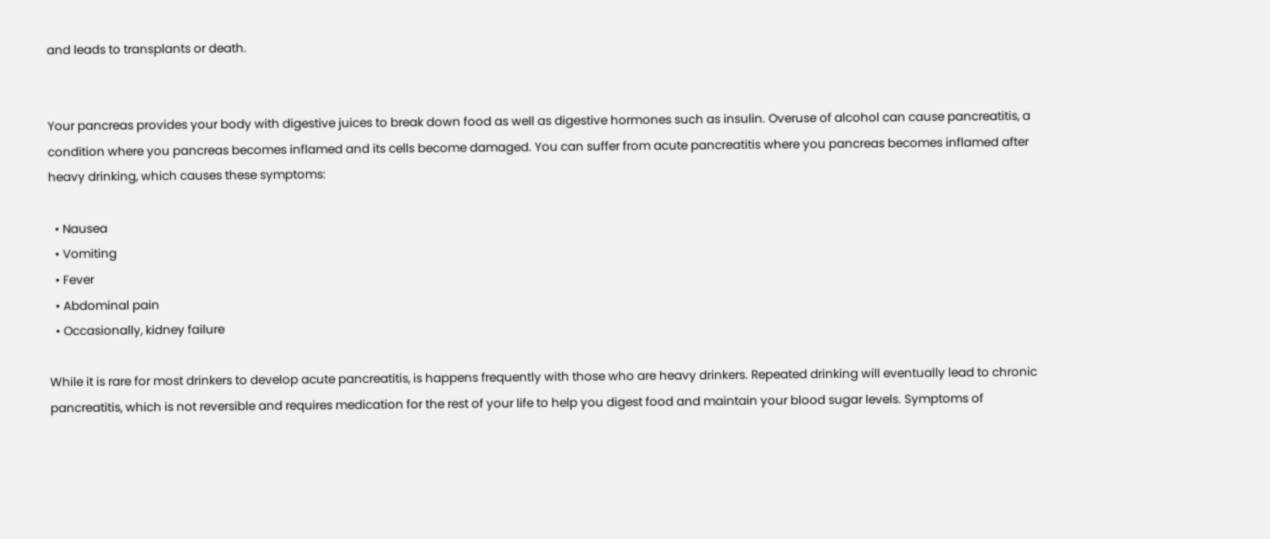and leads to transplants or death.


Your pancreas provides your body with digestive juices to break down food as well as digestive hormones such as insulin. Overuse of alcohol can cause pancreatitis, a condition where you pancreas becomes inflamed and its cells become damaged. You can suffer from acute pancreatitis where you pancreas becomes inflamed after heavy drinking, which causes these symptoms:

  • Nausea
  • Vomiting
  • Fever
  • Abdominal pain
  • Occasionally, kidney failure

While it is rare for most drinkers to develop acute pancreatitis, is happens frequently with those who are heavy drinkers. Repeated drinking will eventually lead to chronic pancreatitis, which is not reversible and requires medication for the rest of your life to help you digest food and maintain your blood sugar levels. Symptoms of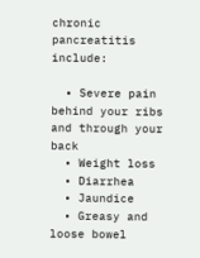chronic pancreatitis include:

  • Severe pain behind your ribs and through your back
  • Weight loss
  • Diarrhea
  • Jaundice
  • Greasy and loose bowel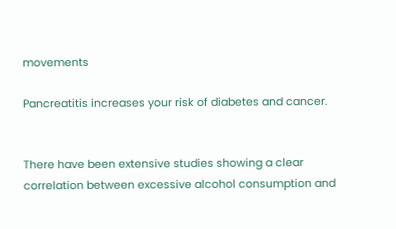movements

Pancreatitis increases your risk of diabetes and cancer.


There have been extensive studies showing a clear correlation between excessive alcohol consumption and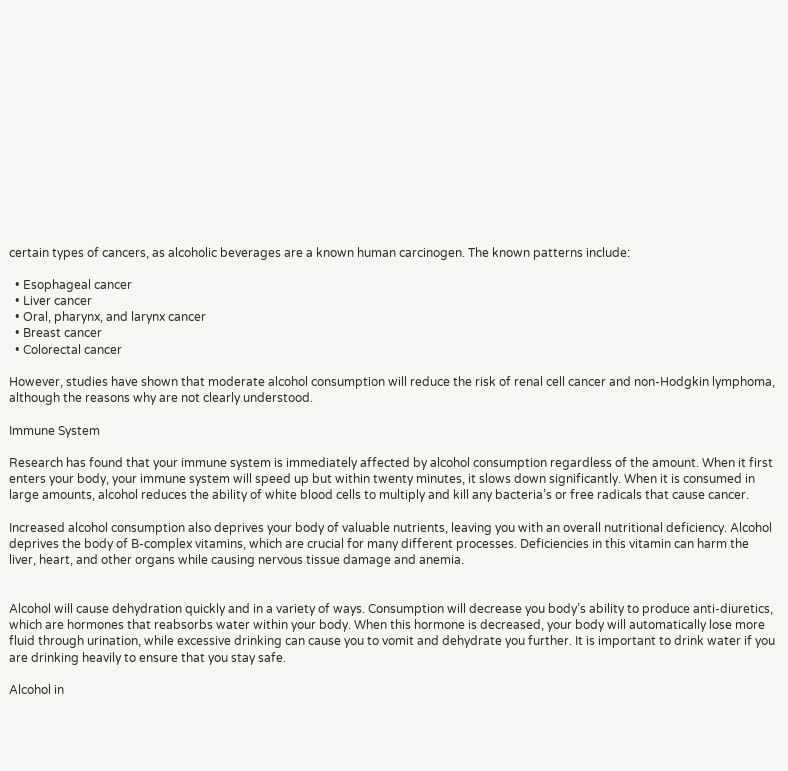certain types of cancers, as alcoholic beverages are a known human carcinogen. The known patterns include:

  • Esophageal cancer
  • Liver cancer
  • Oral, pharynx, and larynx cancer
  • Breast cancer
  • Colorectal cancer

However, studies have shown that moderate alcohol consumption will reduce the risk of renal cell cancer and non-Hodgkin lymphoma, although the reasons why are not clearly understood.

Immune System

Research has found that your immune system is immediately affected by alcohol consumption regardless of the amount. When it first enters your body, your immune system will speed up but within twenty minutes, it slows down significantly. When it is consumed in large amounts, alcohol reduces the ability of white blood cells to multiply and kill any bacteria’s or free radicals that cause cancer.

Increased alcohol consumption also deprives your body of valuable nutrients, leaving you with an overall nutritional deficiency. Alcohol deprives the body of B-complex vitamins, which are crucial for many different processes. Deficiencies in this vitamin can harm the liver, heart, and other organs while causing nervous tissue damage and anemia.


Alcohol will cause dehydration quickly and in a variety of ways. Consumption will decrease you body’s ability to produce anti-diuretics, which are hormones that reabsorbs water within your body. When this hormone is decreased, your body will automatically lose more fluid through urination, while excessive drinking can cause you to vomit and dehydrate you further. It is important to drink water if you are drinking heavily to ensure that you stay safe.

Alcohol in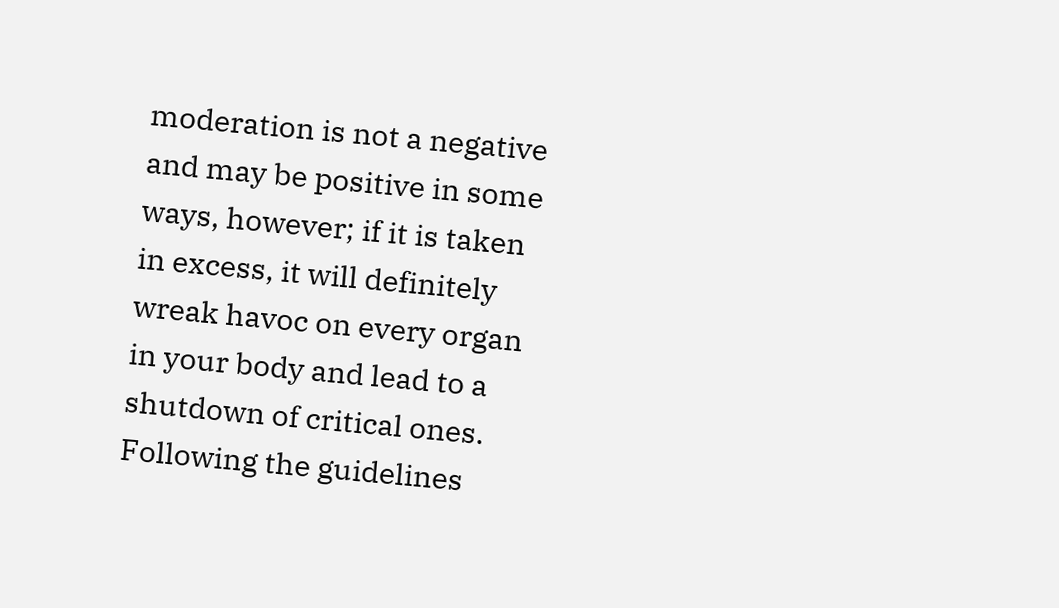moderation is not a negative and may be positive in some ways, however; if it is taken in excess, it will definitely wreak havoc on every organ in your body and lead to a shutdown of critical ones. Following the guidelines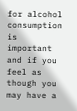for alcohol consumption is important and if you feel as though you may have a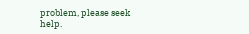problem, please seek help.